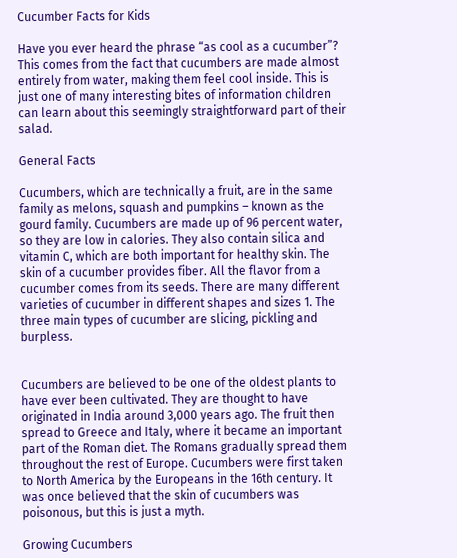Cucumber Facts for Kids

Have you ever heard the phrase “as cool as a cucumber”? This comes from the fact that cucumbers are made almost entirely from water, making them feel cool inside. This is just one of many interesting bites of information children can learn about this seemingly straightforward part of their salad.

General Facts

Cucumbers, which are technically a fruit, are in the same family as melons, squash and pumpkins – known as the gourd family. Cucumbers are made up of 96 percent water, so they are low in calories. They also contain silica and vitamin C, which are both important for healthy skin. The skin of a cucumber provides fiber. All the flavor from a cucumber comes from its seeds. There are many different varieties of cucumber in different shapes and sizes 1. The three main types of cucumber are slicing, pickling and burpless.


Cucumbers are believed to be one of the oldest plants to have ever been cultivated. They are thought to have originated in India around 3,000 years ago. The fruit then spread to Greece and Italy, where it became an important part of the Roman diet. The Romans gradually spread them throughout the rest of Europe. Cucumbers were first taken to North America by the Europeans in the 16th century. It was once believed that the skin of cucumbers was poisonous, but this is just a myth.

Growing Cucumbers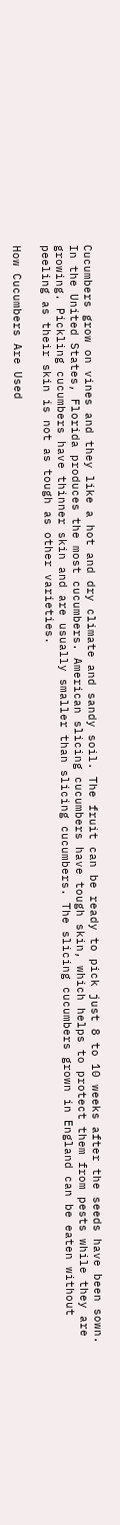Cucumbers grow on vines and they like a hot and dry climate and sandy soil. The fruit can be ready to pick just 8 to 10 weeks after the seeds have been sown. In the United States, Florida produces the most cucumbers. American slicing cucumbers have tough skin, which helps to protect them from pests while they are growing. Pickling cucumbers have thinner skin and are usually smaller than slicing cucumbers. The slicing cucumbers grown in England can be eaten without peeling as their skin is not as tough as other varieties.

How Cucumbers Are Used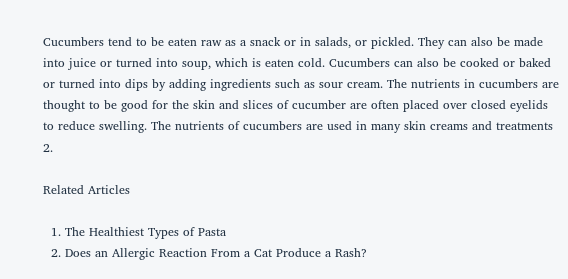Cucumbers tend to be eaten raw as a snack or in salads, or pickled. They can also be made into juice or turned into soup, which is eaten cold. Cucumbers can also be cooked or baked or turned into dips by adding ingredients such as sour cream. The nutrients in cucumbers are thought to be good for the skin and slices of cucumber are often placed over closed eyelids to reduce swelling. The nutrients of cucumbers are used in many skin creams and treatments 2.

Related Articles

  1. The Healthiest Types of Pasta
  2. Does an Allergic Reaction From a Cat Produce a Rash?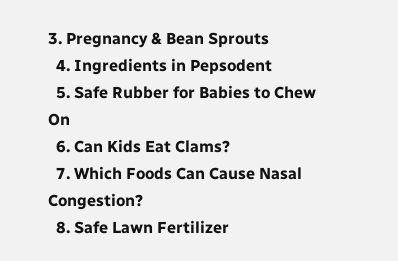3. Pregnancy & Bean Sprouts
  4. Ingredients in Pepsodent
  5. Safe Rubber for Babies to Chew On
  6. Can Kids Eat Clams?
  7. Which Foods Can Cause Nasal Congestion?
  8. Safe Lawn Fertilizer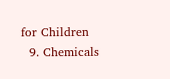for Children
  9. Chemicals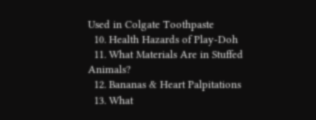Used in Colgate Toothpaste
  10. Health Hazards of Play-Doh
  11. What Materials Are in Stuffed Animals?
  12. Bananas & Heart Palpitations
  13. What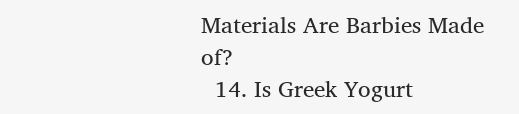Materials Are Barbies Made of?
  14. Is Greek Yogurt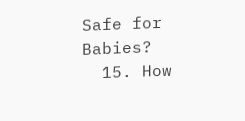Safe for Babies?
  15. How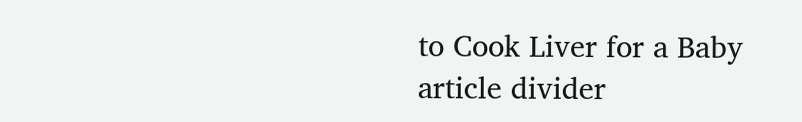to Cook Liver for a Baby
article divider